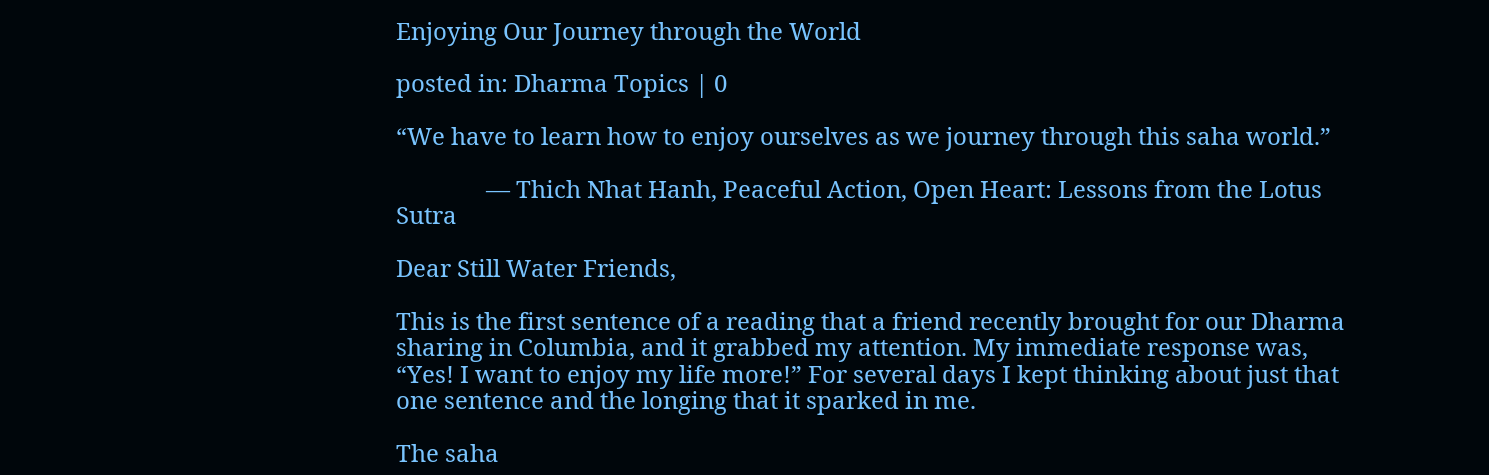Enjoying Our Journey through the World

posted in: Dharma Topics | 0

“We have to learn how to enjoy ourselves as we journey through this saha world.”

               — Thich Nhat Hanh, Peaceful Action, Open Heart: Lessons from the Lotus Sutra

Dear Still Water Friends,

This is the first sentence of a reading that a friend recently brought for our Dharma sharing in Columbia, and it grabbed my attention. My immediate response was, “Yes! I want to enjoy my life more!” For several days I kept thinking about just that one sentence and the longing that it sparked in me.

The saha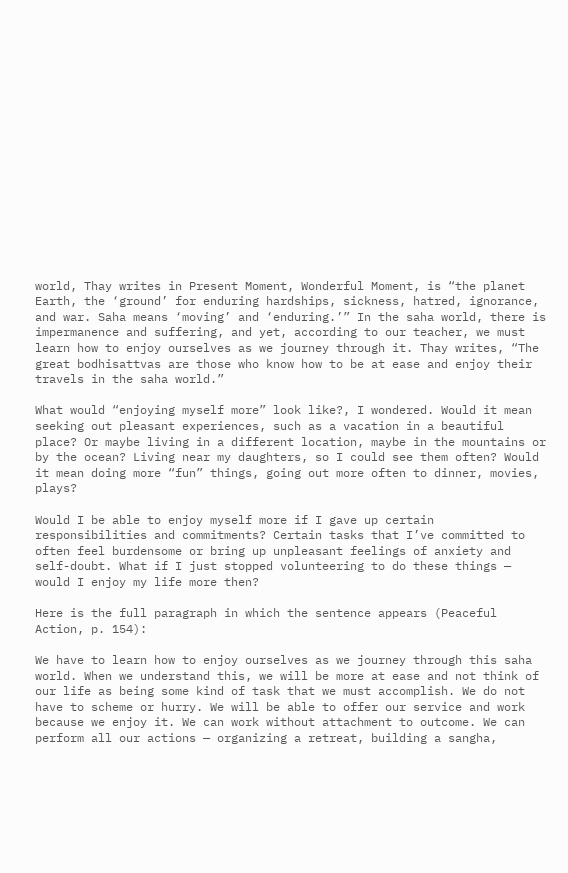world, Thay writes in Present Moment, Wonderful Moment, is “the planet Earth, the ‘ground’ for enduring hardships, sickness, hatred, ignorance, and war. Saha means ‘moving’ and ‘enduring.’” In the saha world, there is impermanence and suffering, and yet, according to our teacher, we must learn how to enjoy ourselves as we journey through it. Thay writes, “The great bodhisattvas are those who know how to be at ease and enjoy their travels in the saha world.”

What would “enjoying myself more” look like?, I wondered. Would it mean seeking out pleasant experiences, such as a vacation in a beautiful place? Or maybe living in a different location, maybe in the mountains or by the ocean? Living near my daughters, so I could see them often? Would it mean doing more “fun” things, going out more often to dinner, movies, plays?

Would I be able to enjoy myself more if I gave up certain responsibilities and commitments? Certain tasks that I’ve committed to often feel burdensome or bring up unpleasant feelings of anxiety and self-doubt. What if I just stopped volunteering to do these things — would I enjoy my life more then?

Here is the full paragraph in which the sentence appears (Peaceful Action, p. 154):

We have to learn how to enjoy ourselves as we journey through this saha world. When we understand this, we will be more at ease and not think of our life as being some kind of task that we must accomplish. We do not have to scheme or hurry. We will be able to offer our service and work because we enjoy it. We can work without attachment to outcome. We can perform all our actions — organizing a retreat, building a sangha,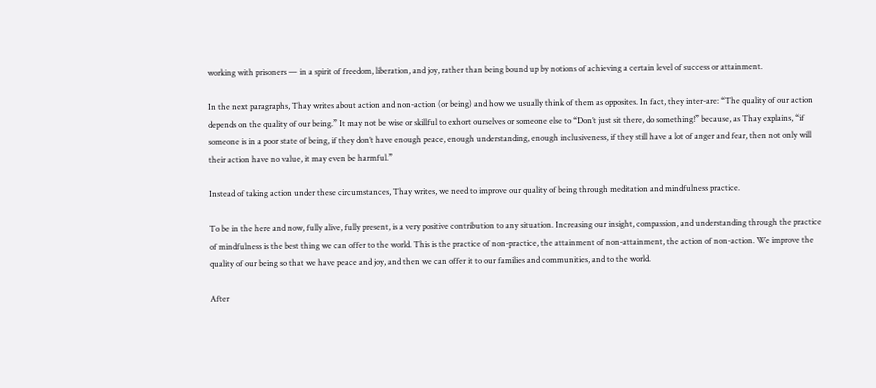working with prisoners — in a spirit of freedom, liberation, and joy, rather than being bound up by notions of achieving a certain level of success or attainment.

In the next paragraphs, Thay writes about action and non-action (or being) and how we usually think of them as opposites. In fact, they inter-are: “The quality of our action depends on the quality of our being.” It may not be wise or skillful to exhort ourselves or someone else to “Don’t just sit there, do something!” because, as Thay explains, “if someone is in a poor state of being, if they don’t have enough peace, enough understanding, enough inclusiveness, if they still have a lot of anger and fear, then not only will their action have no value, it may even be harmful.”

Instead of taking action under these circumstances, Thay writes, we need to improve our quality of being through meditation and mindfulness practice.

To be in the here and now, fully alive, fully present, is a very positive contribution to any situation. Increasing our insight, compassion, and understanding through the practice of mindfulness is the best thing we can offer to the world. This is the practice of non-practice, the attainment of non-attainment, the action of non-action. We improve the quality of our being so that we have peace and joy, and then we can offer it to our families and communities, and to the world.

After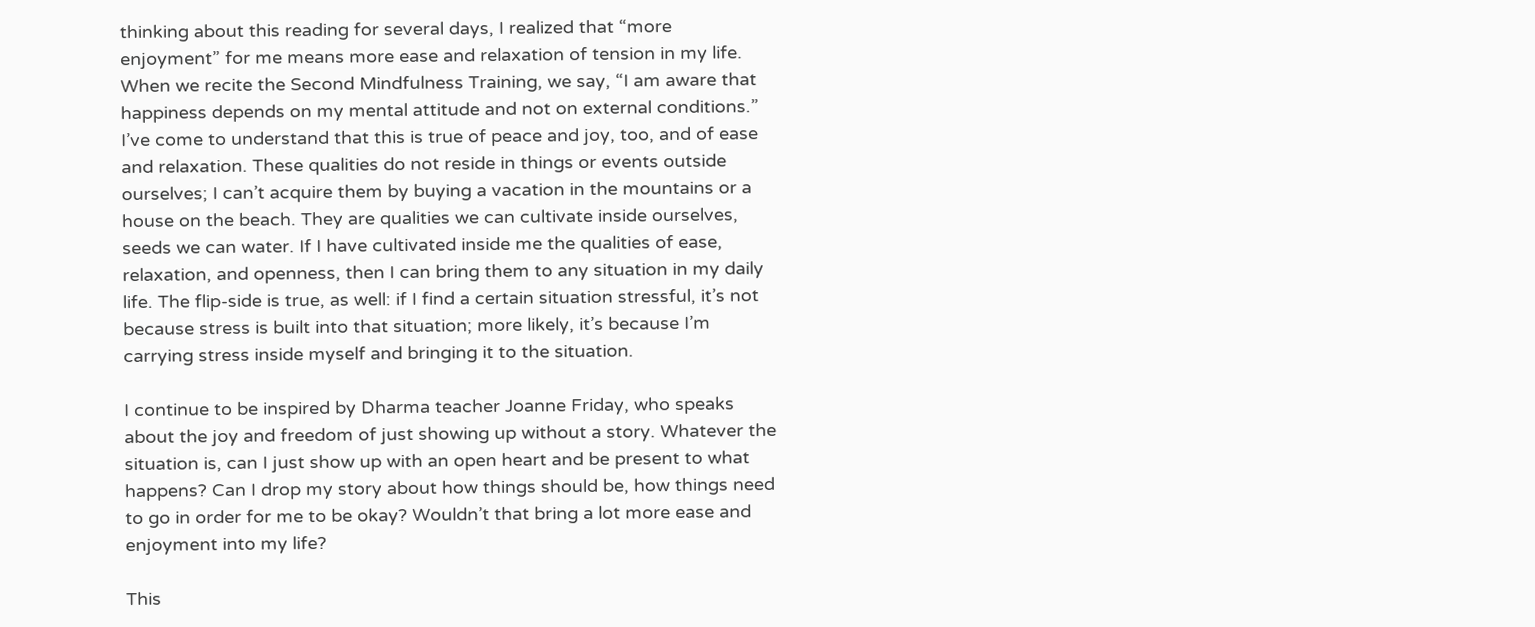thinking about this reading for several days, I realized that “more enjoyment” for me means more ease and relaxation of tension in my life. When we recite the Second Mindfulness Training, we say, “I am aware that happiness depends on my mental attitude and not on external conditions.” I’ve come to understand that this is true of peace and joy, too, and of ease and relaxation. These qualities do not reside in things or events outside ourselves; I can’t acquire them by buying a vacation in the mountains or a house on the beach. They are qualities we can cultivate inside ourselves, seeds we can water. If I have cultivated inside me the qualities of ease, relaxation, and openness, then I can bring them to any situation in my daily life. The flip-side is true, as well: if I find a certain situation stressful, it’s not because stress is built into that situation; more likely, it’s because I’m carrying stress inside myself and bringing it to the situation.

I continue to be inspired by Dharma teacher Joanne Friday, who speaks about the joy and freedom of just showing up without a story. Whatever the situation is, can I just show up with an open heart and be present to what happens? Can I drop my story about how things should be, how things need to go in order for me to be okay? Wouldn’t that bring a lot more ease and enjoyment into my life?

This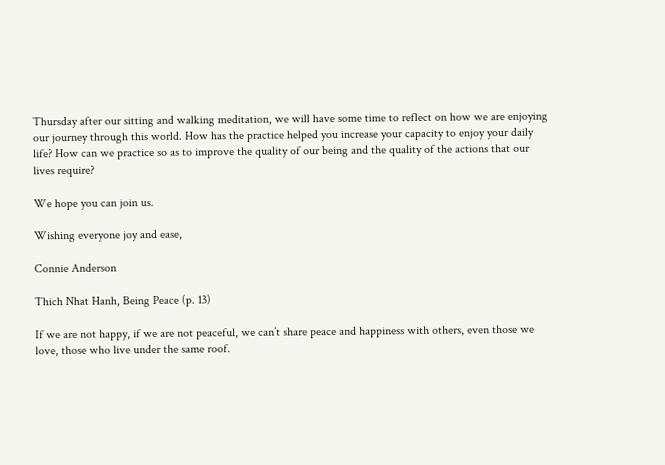Thursday after our sitting and walking meditation, we will have some time to reflect on how we are enjoying our journey through this world. How has the practice helped you increase your capacity to enjoy your daily life? How can we practice so as to improve the quality of our being and the quality of the actions that our lives require?

We hope you can join us.

Wishing everyone joy and ease,

Connie Anderson

Thich Nhat Hanh, Being Peace (p. 13)

If we are not happy, if we are not peaceful, we can’t share peace and happiness with others, even those we love, those who live under the same roof.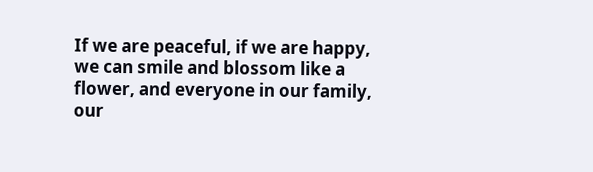If we are peaceful, if we are happy, we can smile and blossom like a flower, and everyone in our family, our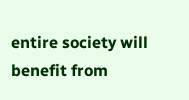entire society will benefit from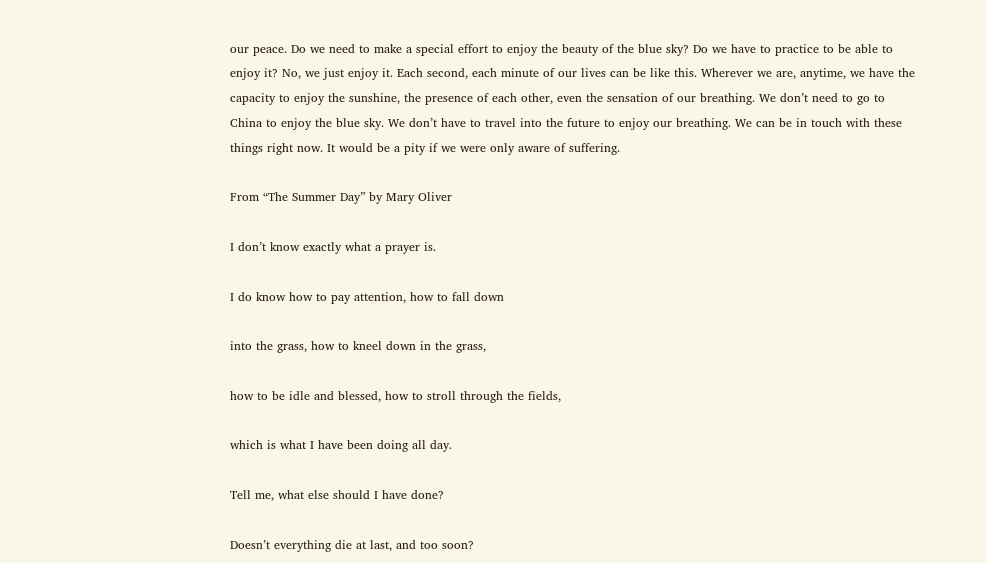our peace. Do we need to make a special effort to enjoy the beauty of the blue sky? Do we have to practice to be able to enjoy it? No, we just enjoy it. Each second, each minute of our lives can be like this. Wherever we are, anytime, we have the capacity to enjoy the sunshine, the presence of each other, even the sensation of our breathing. We don’t need to go to China to enjoy the blue sky. We don’t have to travel into the future to enjoy our breathing. We can be in touch with these things right now. It would be a pity if we were only aware of suffering.

From “The Summer Day” by Mary Oliver

I don’t know exactly what a prayer is.

I do know how to pay attention, how to fall down

into the grass, how to kneel down in the grass,

how to be idle and blessed, how to stroll through the fields,

which is what I have been doing all day.

Tell me, what else should I have done?

Doesn’t everything die at last, and too soon?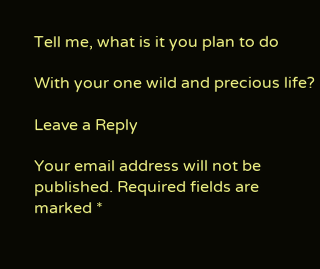Tell me, what is it you plan to do

With your one wild and precious life?

Leave a Reply

Your email address will not be published. Required fields are marked *